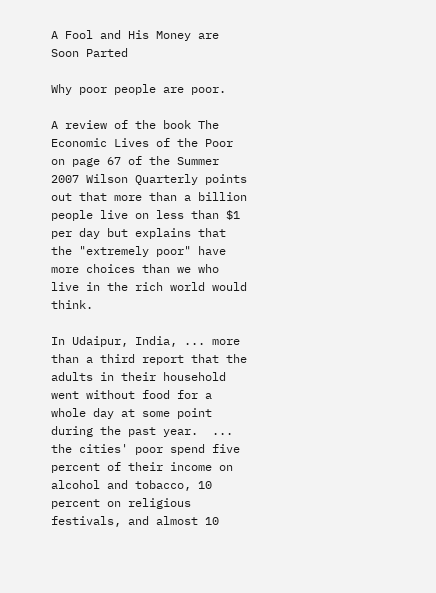A Fool and His Money are Soon Parted

Why poor people are poor.

A review of the book The Economic Lives of the Poor on page 67 of the Summer 2007 Wilson Quarterly points out that more than a billion people live on less than $1 per day but explains that the "extremely poor" have more choices than we who live in the rich world would think.

In Udaipur, India, ... more than a third report that the adults in their household went without food for a whole day at some point during the past year.  ... the cities' poor spend five percent of their income on alcohol and tobacco, 10 percent on religious festivals, and almost 10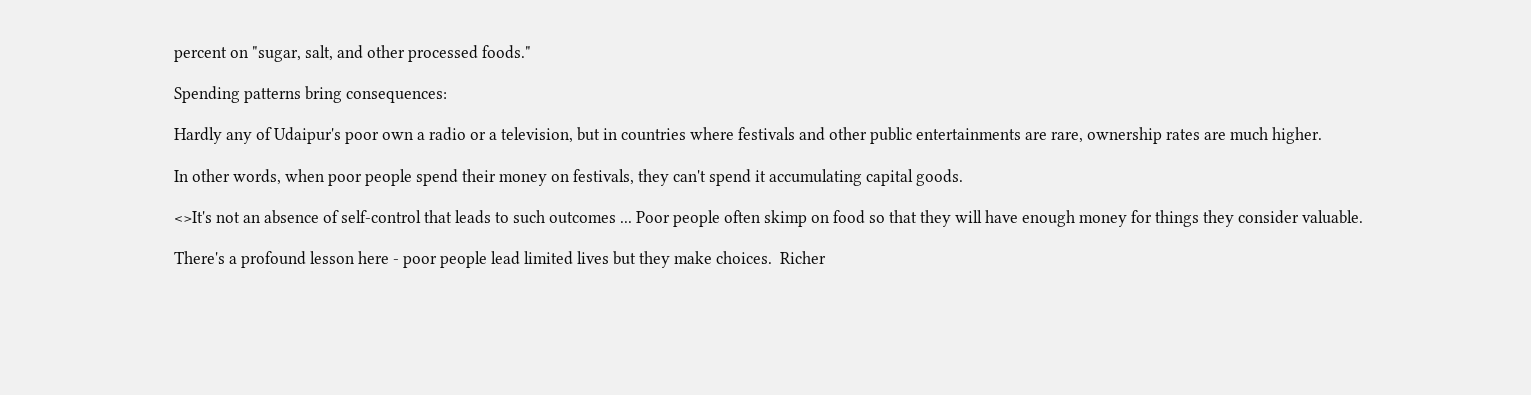percent on "sugar, salt, and other processed foods."

Spending patterns bring consequences:

Hardly any of Udaipur's poor own a radio or a television, but in countries where festivals and other public entertainments are rare, ownership rates are much higher.

In other words, when poor people spend their money on festivals, they can't spend it accumulating capital goods.

<>It's not an absence of self-control that leads to such outcomes ... Poor people often skimp on food so that they will have enough money for things they consider valuable.

There's a profound lesson here - poor people lead limited lives but they make choices.  Richer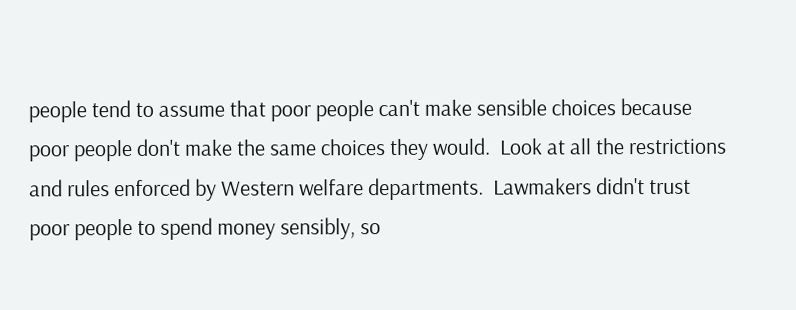people tend to assume that poor people can't make sensible choices because poor people don't make the same choices they would.  Look at all the restrictions and rules enforced by Western welfare departments.  Lawmakers didn't trust poor people to spend money sensibly, so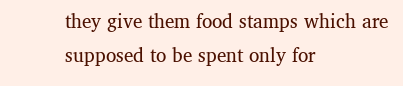they give them food stamps which are supposed to be spent only for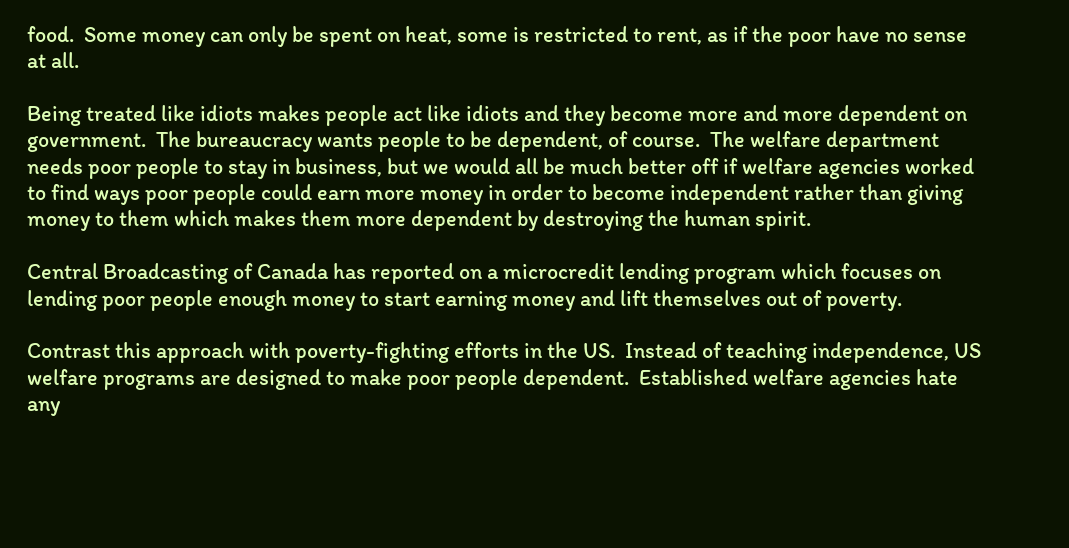food.  Some money can only be spent on heat, some is restricted to rent, as if the poor have no sense at all.

Being treated like idiots makes people act like idiots and they become more and more dependent on government.  The bureaucracy wants people to be dependent, of course.  The welfare department needs poor people to stay in business, but we would all be much better off if welfare agencies worked to find ways poor people could earn more money in order to become independent rather than giving money to them which makes them more dependent by destroying the human spirit.

Central Broadcasting of Canada has reported on a microcredit lending program which focuses on lending poor people enough money to start earning money and lift themselves out of poverty.

Contrast this approach with poverty-fighting efforts in the US.  Instead of teaching independence, US welfare programs are designed to make poor people dependent.  Established welfare agencies hate any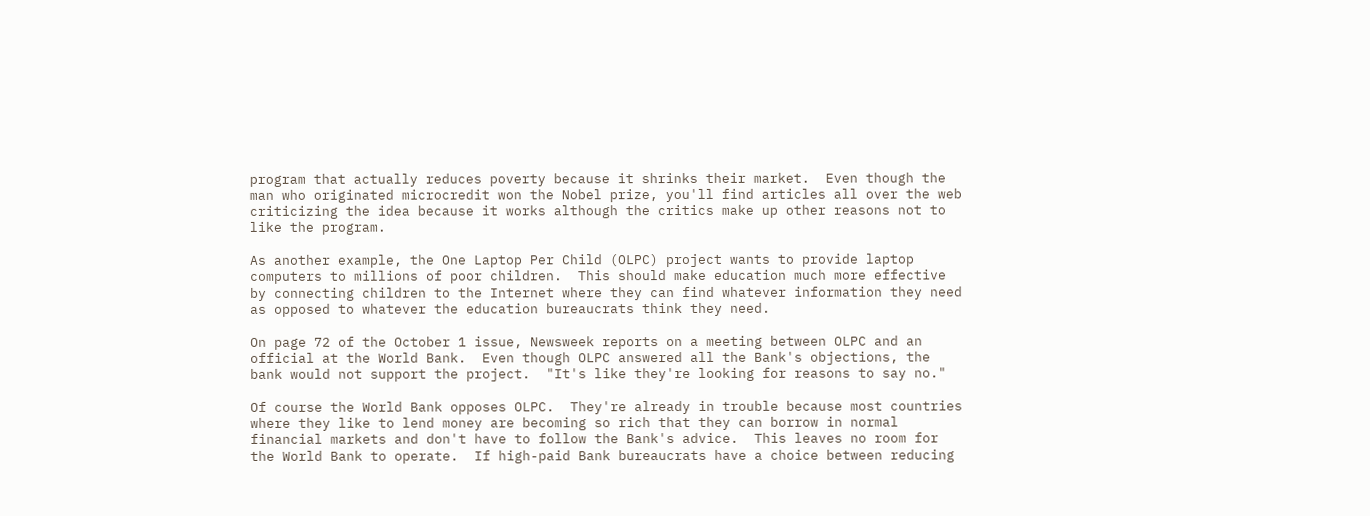program that actually reduces poverty because it shrinks their market.  Even though the man who originated microcredit won the Nobel prize, you'll find articles all over the web criticizing the idea because it works although the critics make up other reasons not to like the program.

As another example, the One Laptop Per Child (OLPC) project wants to provide laptop computers to millions of poor children.  This should make education much more effective by connecting children to the Internet where they can find whatever information they need as opposed to whatever the education bureaucrats think they need.

On page 72 of the October 1 issue, Newsweek reports on a meeting between OLPC and an official at the World Bank.  Even though OLPC answered all the Bank's objections, the bank would not support the project.  "It's like they're looking for reasons to say no."

Of course the World Bank opposes OLPC.  They're already in trouble because most countries where they like to lend money are becoming so rich that they can borrow in normal financial markets and don't have to follow the Bank's advice.  This leaves no room for the World Bank to operate.  If high-paid Bank bureaucrats have a choice between reducing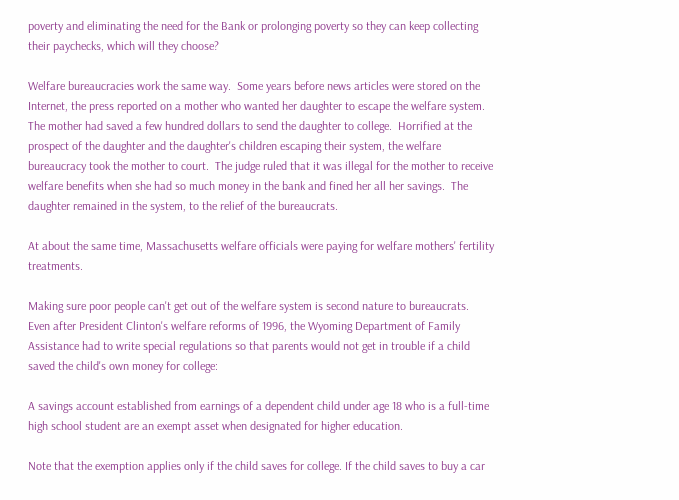poverty and eliminating the need for the Bank or prolonging poverty so they can keep collecting their paychecks, which will they choose?

Welfare bureaucracies work the same way.  Some years before news articles were stored on the Internet, the press reported on a mother who wanted her daughter to escape the welfare system.  The mother had saved a few hundred dollars to send the daughter to college.  Horrified at the prospect of the daughter and the daughter's children escaping their system, the welfare bureaucracy took the mother to court.  The judge ruled that it was illegal for the mother to receive welfare benefits when she had so much money in the bank and fined her all her savings.  The daughter remained in the system, to the relief of the bureaucrats.

At about the same time, Massachusetts welfare officials were paying for welfare mothers' fertility treatments.

Making sure poor people can't get out of the welfare system is second nature to bureaucrats.  Even after President Clinton's welfare reforms of 1996, the Wyoming Department of Family Assistance had to write special regulations so that parents would not get in trouble if a child saved the child's own money for college:

A savings account established from earnings of a dependent child under age 18 who is a full-time high school student are an exempt asset when designated for higher education.

Note that the exemption applies only if the child saves for college. If the child saves to buy a car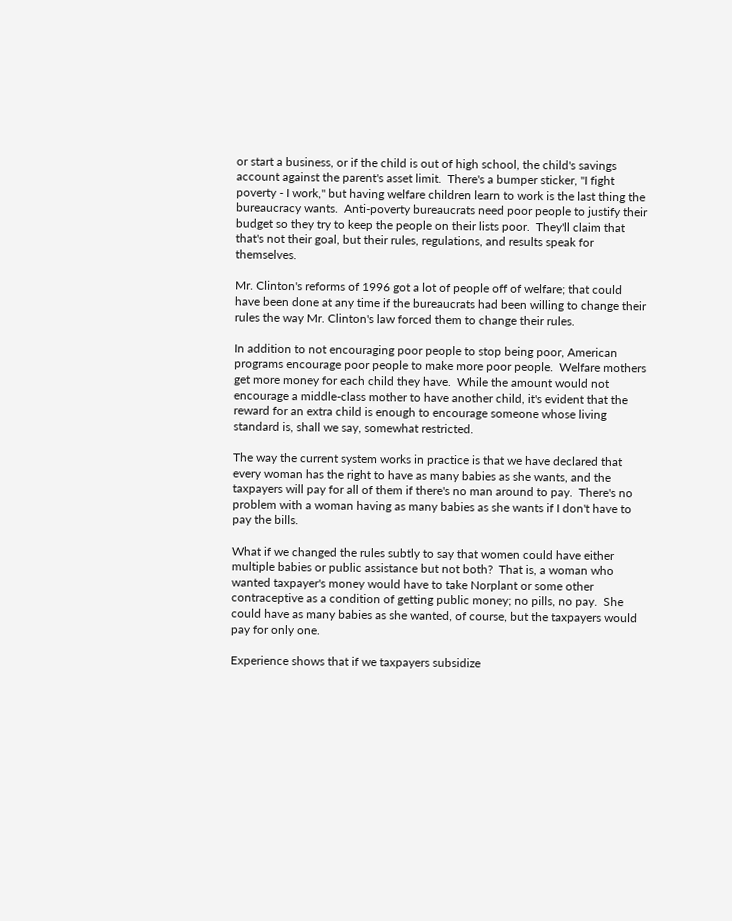or start a business, or if the child is out of high school, the child's savings account against the parent's asset limit.  There's a bumper sticker, "I fight poverty - I work," but having welfare children learn to work is the last thing the bureaucracy wants.  Anti-poverty bureaucrats need poor people to justify their budget so they try to keep the people on their lists poor.  They'll claim that that's not their goal, but their rules, regulations, and results speak for themselves.

Mr. Clinton's reforms of 1996 got a lot of people off of welfare; that could have been done at any time if the bureaucrats had been willing to change their rules the way Mr. Clinton's law forced them to change their rules.

In addition to not encouraging poor people to stop being poor, American programs encourage poor people to make more poor people.  Welfare mothers get more money for each child they have.  While the amount would not encourage a middle-class mother to have another child, it's evident that the reward for an extra child is enough to encourage someone whose living standard is, shall we say, somewhat restricted.

The way the current system works in practice is that we have declared that every woman has the right to have as many babies as she wants, and the taxpayers will pay for all of them if there's no man around to pay.  There's no problem with a woman having as many babies as she wants if I don't have to pay the bills.

What if we changed the rules subtly to say that women could have either multiple babies or public assistance but not both?  That is, a woman who wanted taxpayer's money would have to take Norplant or some other contraceptive as a condition of getting public money; no pills, no pay.  She could have as many babies as she wanted, of course, but the taxpayers would pay for only one.

Experience shows that if we taxpayers subsidize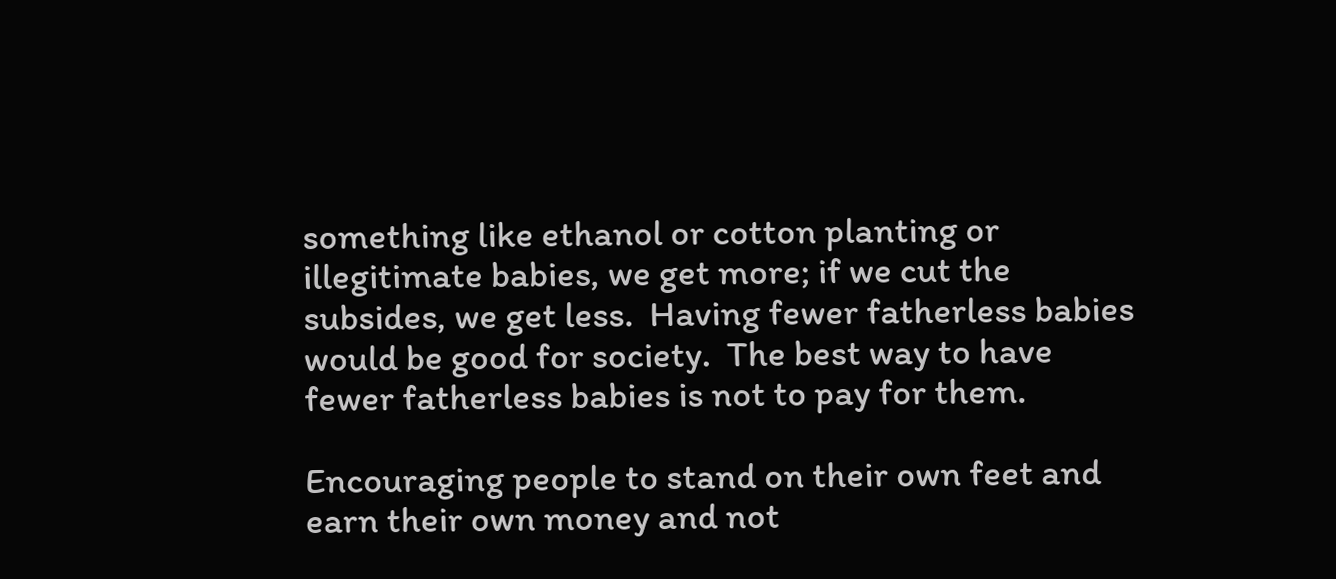something like ethanol or cotton planting or illegitimate babies, we get more; if we cut the subsides, we get less.  Having fewer fatherless babies would be good for society.  The best way to have fewer fatherless babies is not to pay for them.

Encouraging people to stand on their own feet and earn their own money and not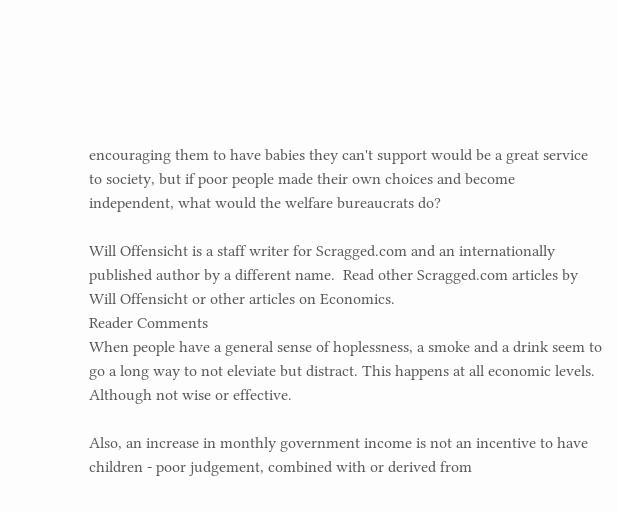encouraging them to have babies they can't support would be a great service to society, but if poor people made their own choices and become independent, what would the welfare bureaucrats do?

Will Offensicht is a staff writer for Scragged.com and an internationally published author by a different name.  Read other Scragged.com articles by Will Offensicht or other articles on Economics.
Reader Comments
When people have a general sense of hoplessness, a smoke and a drink seem to go a long way to not eleviate but distract. This happens at all economic levels. Although not wise or effective.

Also, an increase in monthly government income is not an incentive to have children - poor judgement, combined with or derived from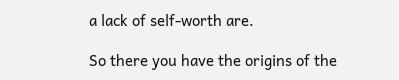a lack of self-worth are.

So there you have the origins of the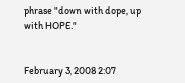phrase "down with dope, up with HOPE."


February 3, 2008 2:07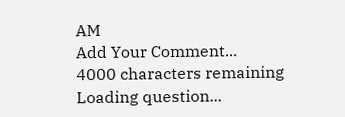AM
Add Your Comment...
4000 characters remaining
Loading question...